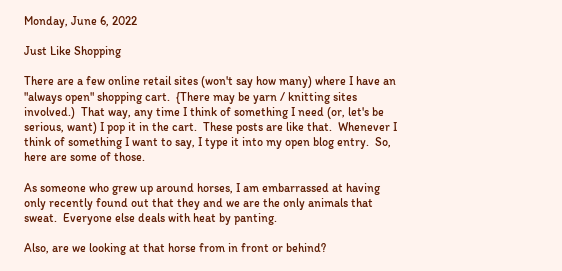Monday, June 6, 2022

Just Like Shopping

There are a few online retail sites (won't say how many) where I have an "always open" shopping cart.  {There may be yarn / knitting sites involved.)  That way, any time I think of something I need (or, let's be serious, want) I pop it in the cart.  These posts are like that.  Whenever I think of something I want to say, I type it into my open blog entry.  So, here are some of those.

As someone who grew up around horses, I am embarrassed at having only recently found out that they and we are the only animals that sweat.  Everyone else deals with heat by panting.

Also, are we looking at that horse from in front or behind?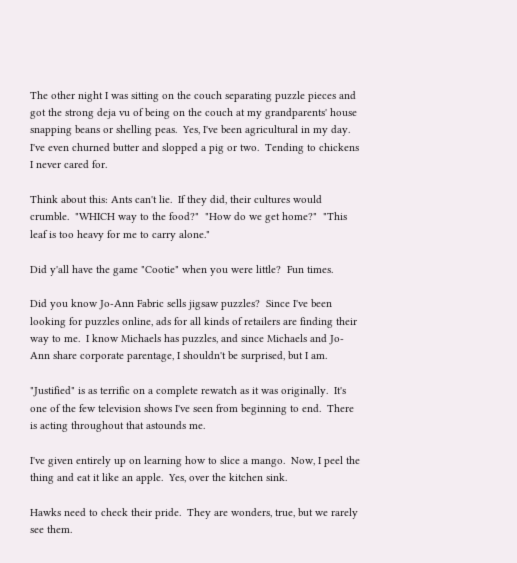The other night I was sitting on the couch separating puzzle pieces and got the strong deja vu of being on the couch at my grandparents' house snapping beans or shelling peas.  Yes, I've been agricultural in my day.  I've even churned butter and slopped a pig or two.  Tending to chickens I never cared for.

Think about this: Ants can't lie.  If they did, their cultures would crumble.  "WHICH way to the food?"  "How do we get home?"  "This leaf is too heavy for me to carry alone."

Did y'all have the game "Cootie" when you were little?  Fun times.

Did you know Jo-Ann Fabric sells jigsaw puzzles?  Since I've been looking for puzzles online, ads for all kinds of retailers are finding their way to me.  I know Michaels has puzzles, and since Michaels and Jo-Ann share corporate parentage, I shouldn't be surprised, but I am.

"Justified" is as terrific on a complete rewatch as it was originally.  It's one of the few television shows I've seen from beginning to end.  There is acting throughout that astounds me.

I've given entirely up on learning how to slice a mango.  Now, I peel the thing and eat it like an apple.  Yes, over the kitchen sink.

Hawks need to check their pride.  They are wonders, true, but we rarely see them.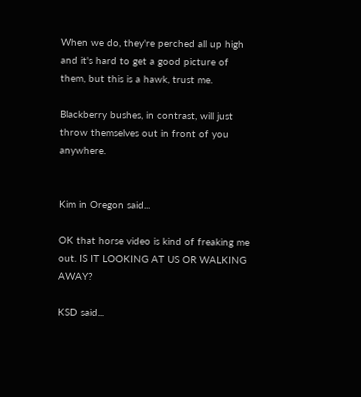When we do, they're perched all up high and it's hard to get a good picture of them, but this is a hawk, trust me.

Blackberry bushes, in contrast, will just throw themselves out in front of you anywhere.


Kim in Oregon said...

OK that horse video is kind of freaking me out. IS IT LOOKING AT US OR WALKING AWAY?

KSD said...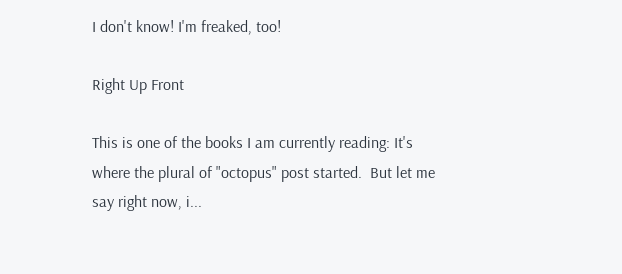I don't know! I'm freaked, too!

Right Up Front

This is one of the books I am currently reading: It's where the plural of "octopus" post started.  But let me say right now, i...